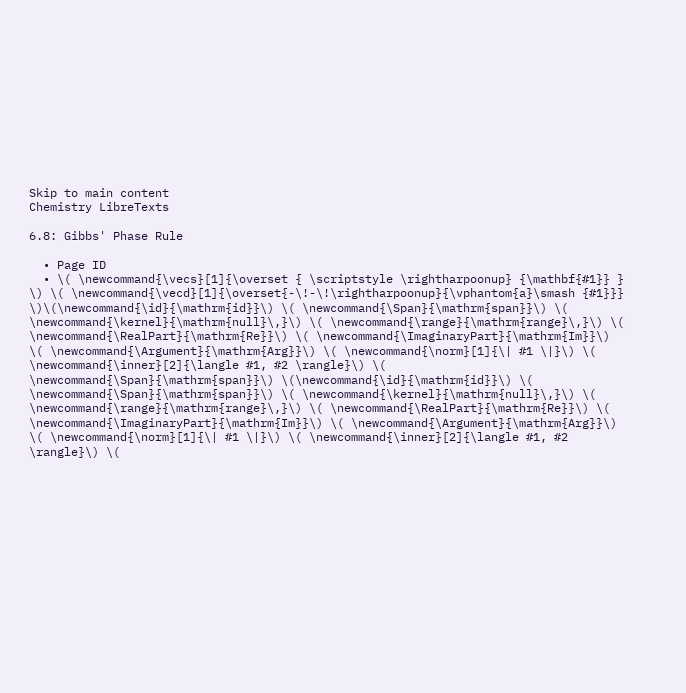Skip to main content
Chemistry LibreTexts

6.8: Gibbs' Phase Rule

  • Page ID
  • \( \newcommand{\vecs}[1]{\overset { \scriptstyle \rightharpoonup} {\mathbf{#1}} } \) \( \newcommand{\vecd}[1]{\overset{-\!-\!\rightharpoonup}{\vphantom{a}\smash {#1}}} \)\(\newcommand{\id}{\mathrm{id}}\) \( \newcommand{\Span}{\mathrm{span}}\) \( \newcommand{\kernel}{\mathrm{null}\,}\) \( \newcommand{\range}{\mathrm{range}\,}\) \( \newcommand{\RealPart}{\mathrm{Re}}\) \( \newcommand{\ImaginaryPart}{\mathrm{Im}}\) \( \newcommand{\Argument}{\mathrm{Arg}}\) \( \newcommand{\norm}[1]{\| #1 \|}\) \( \newcommand{\inner}[2]{\langle #1, #2 \rangle}\) \( \newcommand{\Span}{\mathrm{span}}\) \(\newcommand{\id}{\mathrm{id}}\) \( \newcommand{\Span}{\mathrm{span}}\) \( \newcommand{\kernel}{\mathrm{null}\,}\) \( \newcommand{\range}{\mathrm{range}\,}\) \( \newcommand{\RealPart}{\mathrm{Re}}\) \( \newcommand{\ImaginaryPart}{\mathrm{Im}}\) \( \newcommand{\Argument}{\mathrm{Arg}}\) \( \newcommand{\norm}[1]{\| #1 \|}\) \( \newcommand{\inner}[2]{\langle #1, #2 \rangle}\) \(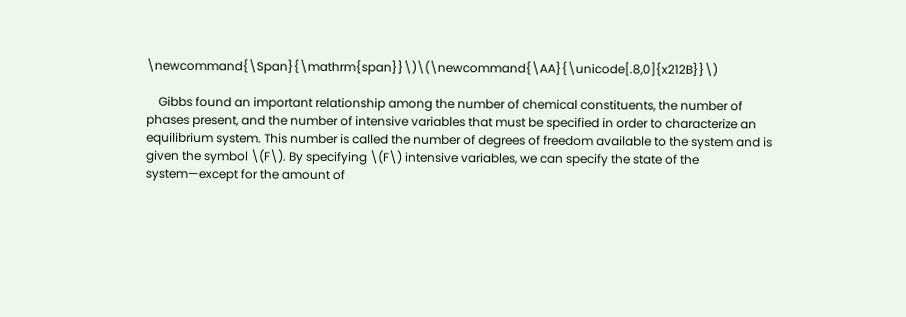\newcommand{\Span}{\mathrm{span}}\)\(\newcommand{\AA}{\unicode[.8,0]{x212B}}\)

    Gibbs found an important relationship among the number of chemical constituents, the number of phases present, and the number of intensive variables that must be specified in order to characterize an equilibrium system. This number is called the number of degrees of freedom available to the system and is given the symbol \(F\). By specifying \(F\) intensive variables, we can specify the state of the system—except for the amount of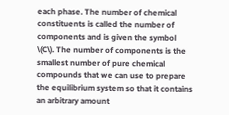each phase. The number of chemical constituents is called the number of components and is given the symbol \(C\). The number of components is the smallest number of pure chemical compounds that we can use to prepare the equilibrium system so that it contains an arbitrary amount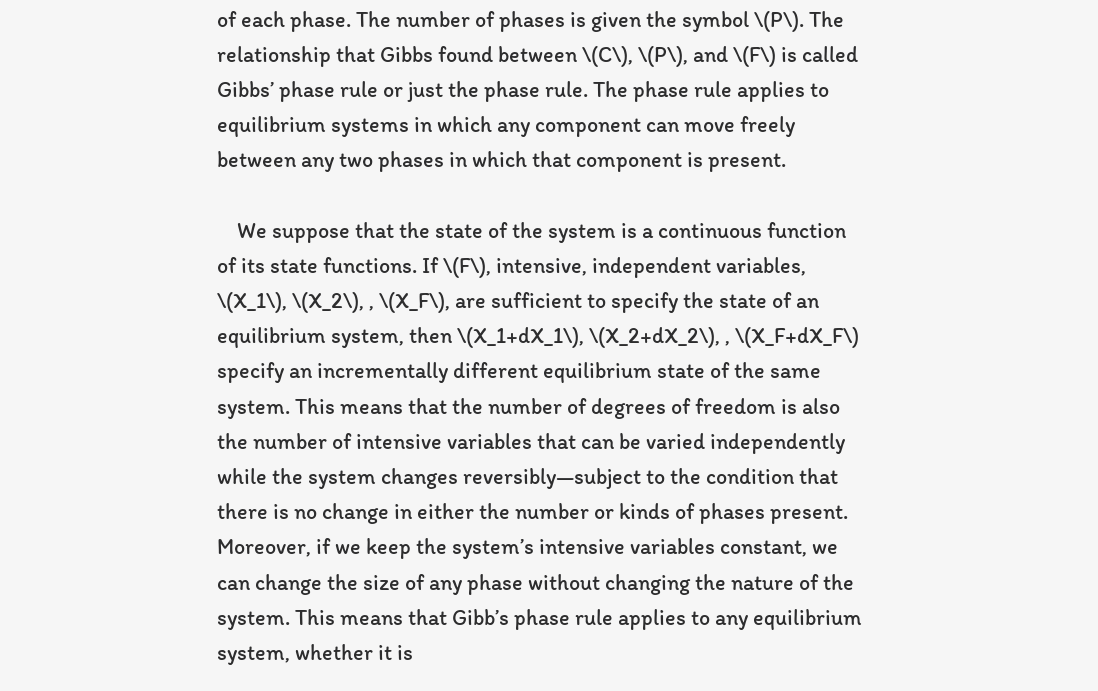of each phase. The number of phases is given the symbol \(P\). The relationship that Gibbs found between \(C\), \(P\), and \(F\) is called Gibbs’ phase rule or just the phase rule. The phase rule applies to equilibrium systems in which any component can move freely between any two phases in which that component is present.

    We suppose that the state of the system is a continuous function of its state functions. If \(F\), intensive, independent variables, \(X_1\), \(X_2\), , \(X_F\), are sufficient to specify the state of an equilibrium system, then \(X_1+dX_1\), \(X_2+dX_2\), , \(X_F+dX_F\) specify an incrementally different equilibrium state of the same system. This means that the number of degrees of freedom is also the number of intensive variables that can be varied independently while the system changes reversibly—subject to the condition that there is no change in either the number or kinds of phases present. Moreover, if we keep the system’s intensive variables constant, we can change the size of any phase without changing the nature of the system. This means that Gibb’s phase rule applies to any equilibrium system, whether it is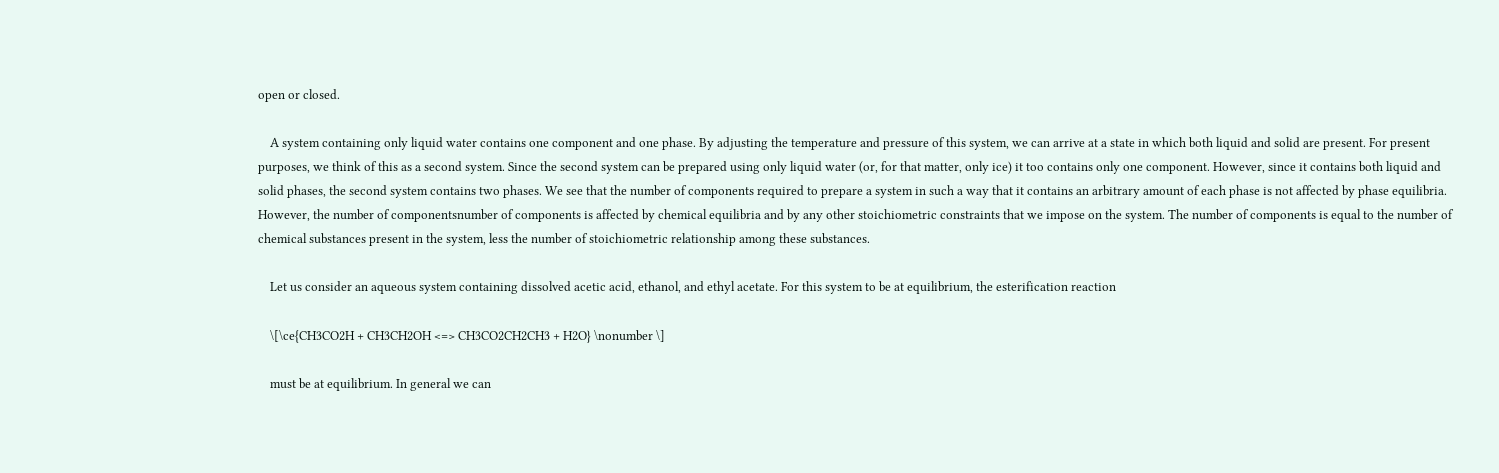open or closed.

    A system containing only liquid water contains one component and one phase. By adjusting the temperature and pressure of this system, we can arrive at a state in which both liquid and solid are present. For present purposes, we think of this as a second system. Since the second system can be prepared using only liquid water (or, for that matter, only ice) it too contains only one component. However, since it contains both liquid and solid phases, the second system contains two phases. We see that the number of components required to prepare a system in such a way that it contains an arbitrary amount of each phase is not affected by phase equilibria. However, the number of componentsnumber of components is affected by chemical equilibria and by any other stoichiometric constraints that we impose on the system. The number of components is equal to the number of chemical substances present in the system, less the number of stoichiometric relationship among these substances.

    Let us consider an aqueous system containing dissolved acetic acid, ethanol, and ethyl acetate. For this system to be at equilibrium, the esterification reaction

    \[\ce{CH3CO2H + CH3CH2OH <=> CH3CO2CH2CH3 + H2O} \nonumber \]

    must be at equilibrium. In general we can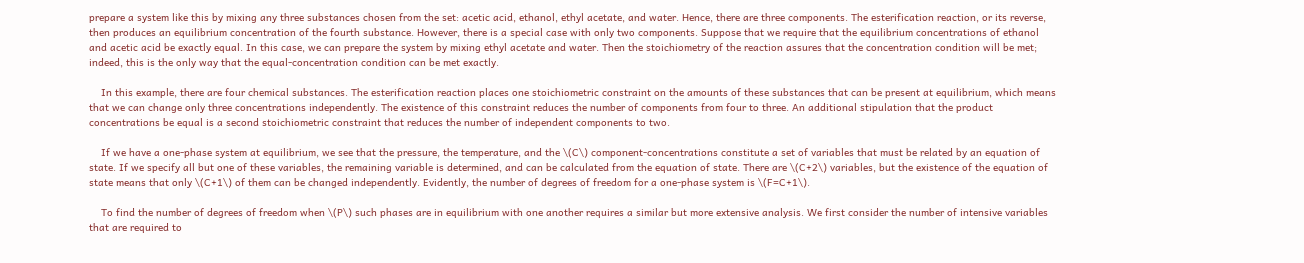prepare a system like this by mixing any three substances chosen from the set: acetic acid, ethanol, ethyl acetate, and water. Hence, there are three components. The esterification reaction, or its reverse, then produces an equilibrium concentration of the fourth substance. However, there is a special case with only two components. Suppose that we require that the equilibrium concentrations of ethanol and acetic acid be exactly equal. In this case, we can prepare the system by mixing ethyl acetate and water. Then the stoichiometry of the reaction assures that the concentration condition will be met; indeed, this is the only way that the equal-concentration condition can be met exactly.

    In this example, there are four chemical substances. The esterification reaction places one stoichiometric constraint on the amounts of these substances that can be present at equilibrium, which means that we can change only three concentrations independently. The existence of this constraint reduces the number of components from four to three. An additional stipulation that the product concentrations be equal is a second stoichiometric constraint that reduces the number of independent components to two.

    If we have a one-phase system at equilibrium, we see that the pressure, the temperature, and the \(C\) component-concentrations constitute a set of variables that must be related by an equation of state. If we specify all but one of these variables, the remaining variable is determined, and can be calculated from the equation of state. There are \(C+2\) variables, but the existence of the equation of state means that only \(C+1\) of them can be changed independently. Evidently, the number of degrees of freedom for a one-phase system is \(F=C+1\).

    To find the number of degrees of freedom when \(P\) such phases are in equilibrium with one another requires a similar but more extensive analysis. We first consider the number of intensive variables that are required to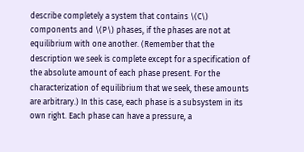describe completely a system that contains \(C\) components and \(P\) phases, if the phases are not at equilibrium with one another. (Remember that the description we seek is complete except for a specification of the absolute amount of each phase present. For the characterization of equilibrium that we seek, these amounts are arbitrary.) In this case, each phase is a subsystem in its own right. Each phase can have a pressure, a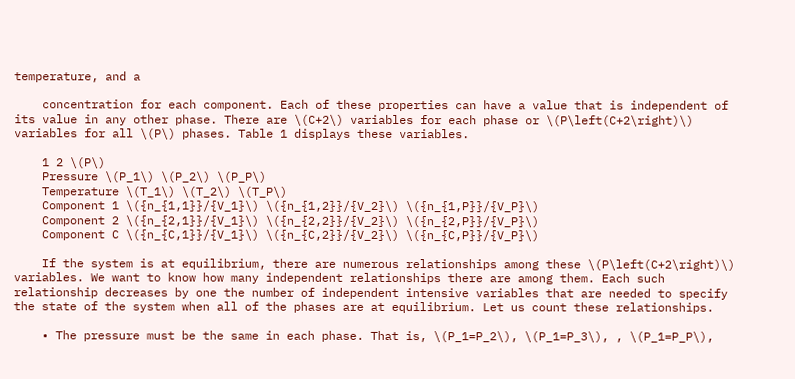temperature, and a

    concentration for each component. Each of these properties can have a value that is independent of its value in any other phase. There are \(C+2\) variables for each phase or \(P\left(C+2\right)\) variables for all \(P\) phases. Table 1 displays these variables.

    1 2 \(P\)
    Pressure \(P_1\) \(P_2\) \(P_P\)
    Temperature \(T_1\) \(T_2\) \(T_P\)
    Component 1 \({n_{1,1}}/{V_1}\) \({n_{1,2}}/{V_2}\) \({n_{1,P}}/{V_P}\)
    Component 2 \({n_{2,1}}/{V_1}\) \({n_{2,2}}/{V_2}\) \({n_{2,P}}/{V_P}\)
    Component C \({n_{C,1}}/{V_1}\) \({n_{C,2}}/{V_2}\) \({n_{C,P}}/{V_P}\)

    If the system is at equilibrium, there are numerous relationships among these \(P\left(C+2\right)\) variables. We want to know how many independent relationships there are among them. Each such relationship decreases by one the number of independent intensive variables that are needed to specify the state of the system when all of the phases are at equilibrium. Let us count these relationships.

    • The pressure must be the same in each phase. That is, \(P_1=P_2\), \(P_1=P_3\), , \(P_1=P_P\),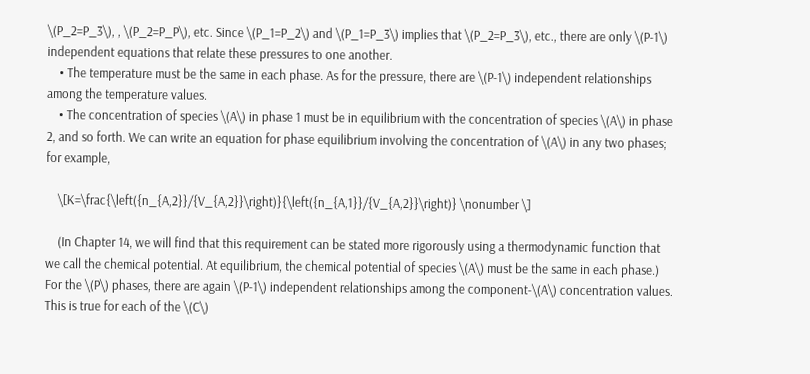\(P_2=P_3\), , \(P_2=P_P\), etc. Since \(P_1=P_2\) and \(P_1=P_3\) implies that \(P_2=P_3\), etc., there are only \(P-1\) independent equations that relate these pressures to one another.
    • The temperature must be the same in each phase. As for the pressure, there are \(P-1\) independent relationships among the temperature values.
    • The concentration of species \(A\) in phase 1 must be in equilibrium with the concentration of species \(A\) in phase 2, and so forth. We can write an equation for phase equilibrium involving the concentration of \(A\) in any two phases; for example,

    \[K=\frac{\left({n_{A,2}}/{V_{A,2}}\right)}{\left({n_{A,1}}/{V_{A,2}}\right)} \nonumber \]

    (In Chapter 14, we will find that this requirement can be stated more rigorously using a thermodynamic function that we call the chemical potential. At equilibrium, the chemical potential of species \(A\) must be the same in each phase.) For the \(P\) phases, there are again \(P-1\) independent relationships among the component-\(A\) concentration values. This is true for each of the \(C\)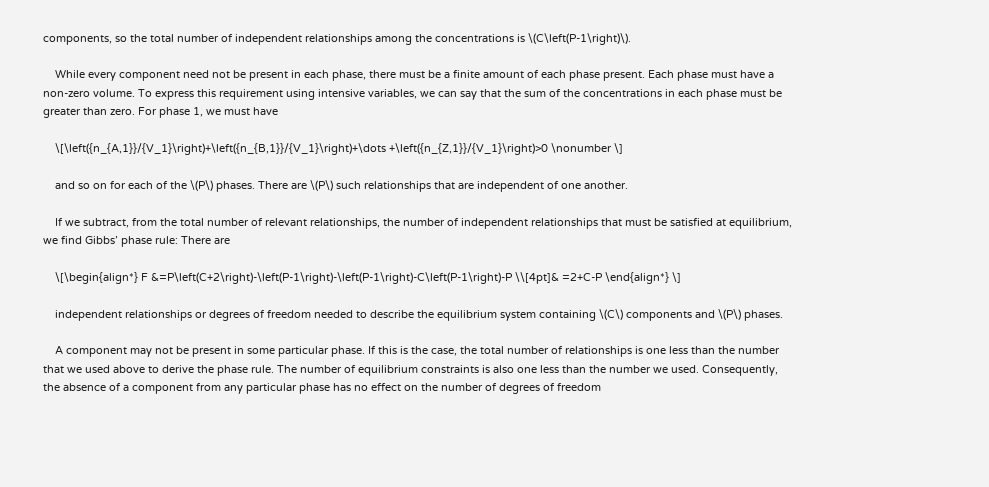components, so the total number of independent relationships among the concentrations is \(C\left(P-1\right)\).

    While every component need not be present in each phase, there must be a finite amount of each phase present. Each phase must have a non-zero volume. To express this requirement using intensive variables, we can say that the sum of the concentrations in each phase must be greater than zero. For phase 1, we must have

    \[\left({n_{A,1}}/{V_1}\right)+\left({n_{B,1}}/{V_1}\right)+\dots +\left({n_{Z,1}}/{V_1}\right)>0 \nonumber \]

    and so on for each of the \(P\) phases. There are \(P\) such relationships that are independent of one another.

    If we subtract, from the total number of relevant relationships, the number of independent relationships that must be satisfied at equilibrium, we find Gibbs’ phase rule: There are

    \[\begin{align*} F &=P\left(C+2\right)-\left(P-1\right)-\left(P-1\right)-C\left(P-1\right)-P \\[4pt]& =2+C-P \end{align*} \]

    independent relationships or degrees of freedom needed to describe the equilibrium system containing \(C\) components and \(P\) phases.

    A component may not be present in some particular phase. If this is the case, the total number of relationships is one less than the number that we used above to derive the phase rule. The number of equilibrium constraints is also one less than the number we used. Consequently, the absence of a component from any particular phase has no effect on the number of degrees of freedom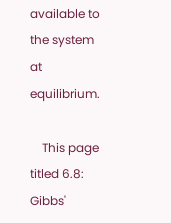available to the system at equilibrium.

    This page titled 6.8: Gibbs'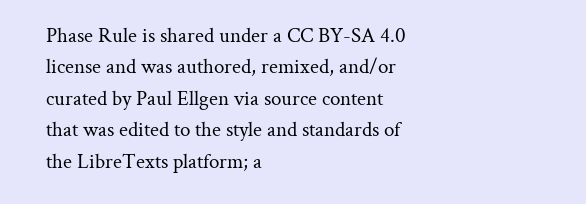Phase Rule is shared under a CC BY-SA 4.0 license and was authored, remixed, and/or curated by Paul Ellgen via source content that was edited to the style and standards of the LibreTexts platform; a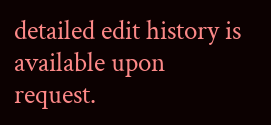detailed edit history is available upon request.